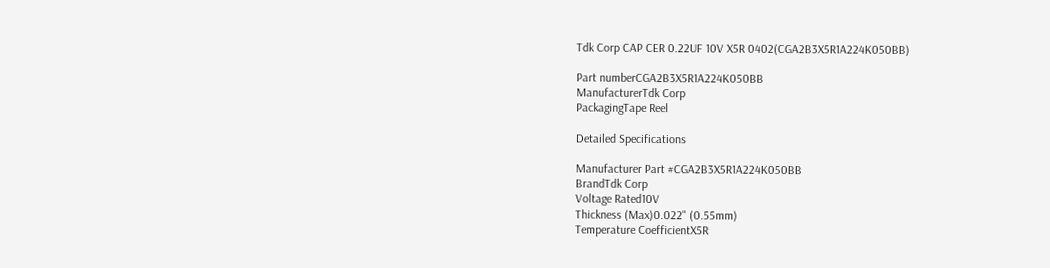Tdk Corp CAP CER 0.22UF 10V X5R 0402(CGA2B3X5R1A224K050BB)

Part numberCGA2B3X5R1A224K050BB
ManufacturerTdk Corp
PackagingTape Reel

Detailed Specifications

Manufacturer Part #CGA2B3X5R1A224K050BB
BrandTdk Corp
Voltage Rated10V
Thickness (Max)0.022" (0.55mm)
Temperature CoefficientX5R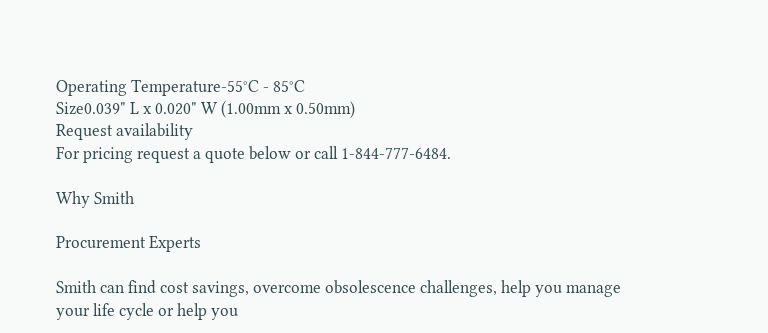Operating Temperature-55°C - 85°C
Size0.039" L x 0.020" W (1.00mm x 0.50mm)
Request availability
For pricing request a quote below or call 1-844-777-6484.

Why Smith

Procurement Experts

Smith can find cost savings, overcome obsolescence challenges, help you manage your life cycle or help you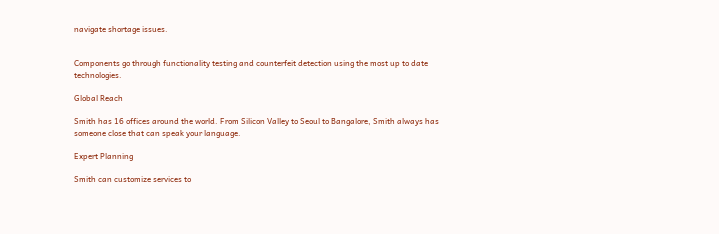navigate shortage issues.


Components go through functionality testing and counterfeit detection using the most up to date technologies.

Global Reach

Smith has 16 offices around the world. From Silicon Valley to Seoul to Bangalore, Smith always has someone close that can speak your language.

Expert Planning

Smith can customize services to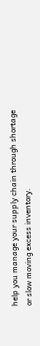help you manage your supply chain through shortage or slow moving excess inventory.